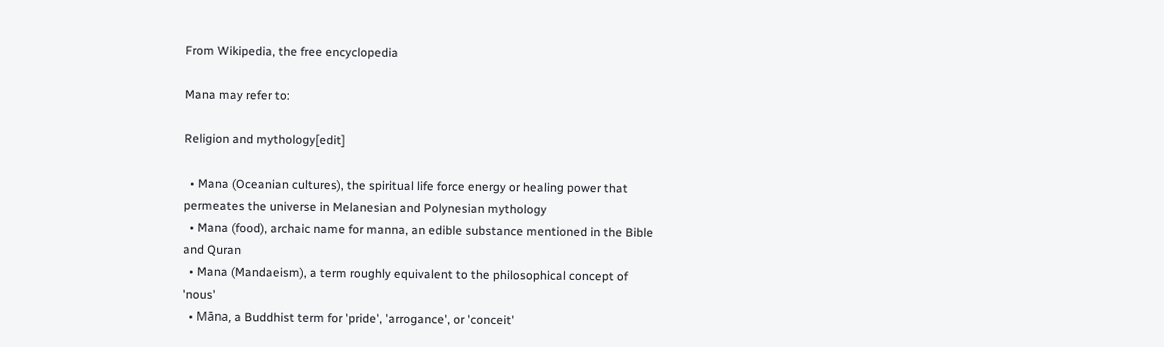From Wikipedia, the free encyclopedia

Mana may refer to:

Religion and mythology[edit]

  • Mana (Oceanian cultures), the spiritual life force energy or healing power that permeates the universe in Melanesian and Polynesian mythology
  • Mana (food), archaic name for manna, an edible substance mentioned in the Bible and Quran
  • Mana (Mandaeism), a term roughly equivalent to the philosophical concept of 'nous'
  • Māna, a Buddhist term for 'pride', 'arrogance', or 'conceit'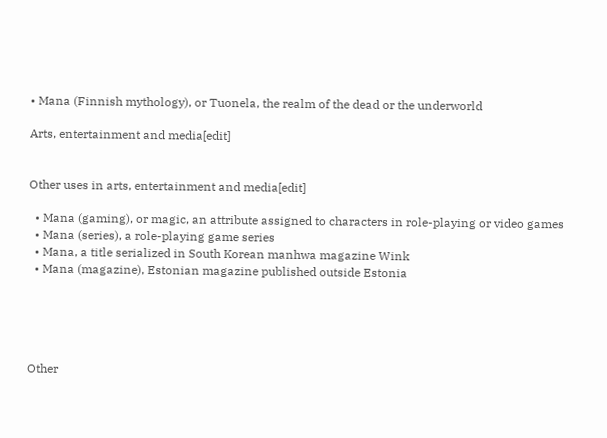• Mana (Finnish mythology), or Tuonela, the realm of the dead or the underworld

Arts, entertainment and media[edit]


Other uses in arts, entertainment and media[edit]

  • Mana (gaming), or magic, an attribute assigned to characters in role-playing or video games
  • Mana (series), a role-playing game series
  • Mana, a title serialized in South Korean manhwa magazine Wink
  • Mana (magazine), Estonian magazine published outside Estonia





Other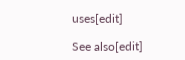uses[edit]

See also[edit]